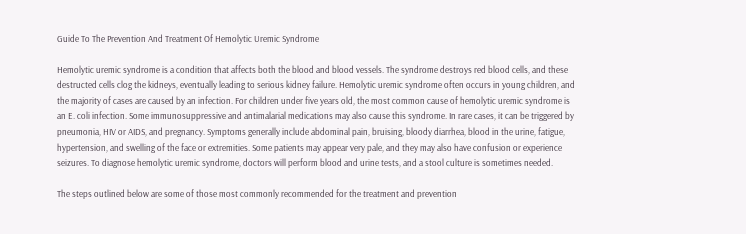Guide To The Prevention And Treatment Of Hemolytic Uremic Syndrome

Hemolytic uremic syndrome is a condition that affects both the blood and blood vessels. The syndrome destroys red blood cells, and these destructed cells clog the kidneys, eventually leading to serious kidney failure. Hemolytic uremic syndrome often occurs in young children, and the majority of cases are caused by an infection. For children under five years old, the most common cause of hemolytic uremic syndrome is an E. coli infection. Some immunosuppressive and antimalarial medications may also cause this syndrome. In rare cases, it can be triggered by pneumonia, HIV or AIDS, and pregnancy. Symptoms generally include abdominal pain, bruising, bloody diarrhea, blood in the urine, fatigue, hypertension, and swelling of the face or extremities. Some patients may appear very pale, and they may also have confusion or experience seizures. To diagnose hemolytic uremic syndrome, doctors will perform blood and urine tests, and a stool culture is sometimes needed.

The steps outlined below are some of those most commonly recommended for the treatment and prevention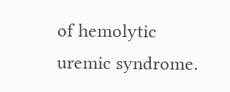of hemolytic uremic syndrome.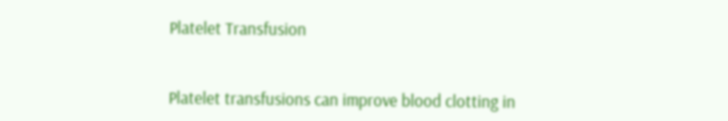Platelet Transfusion


Platelet transfusions can improve blood clotting in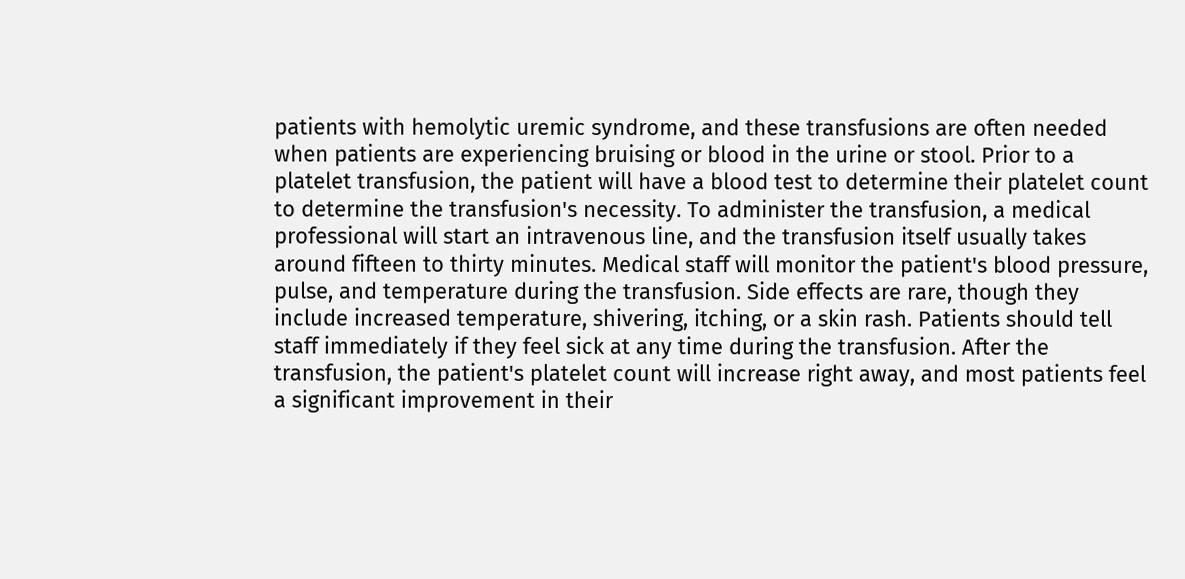patients with hemolytic uremic syndrome, and these transfusions are often needed when patients are experiencing bruising or blood in the urine or stool. Prior to a platelet transfusion, the patient will have a blood test to determine their platelet count to determine the transfusion's necessity. To administer the transfusion, a medical professional will start an intravenous line, and the transfusion itself usually takes around fifteen to thirty minutes. Medical staff will monitor the patient's blood pressure, pulse, and temperature during the transfusion. Side effects are rare, though they include increased temperature, shivering, itching, or a skin rash. Patients should tell staff immediately if they feel sick at any time during the transfusion. After the transfusion, the patient's platelet count will increase right away, and most patients feel a significant improvement in their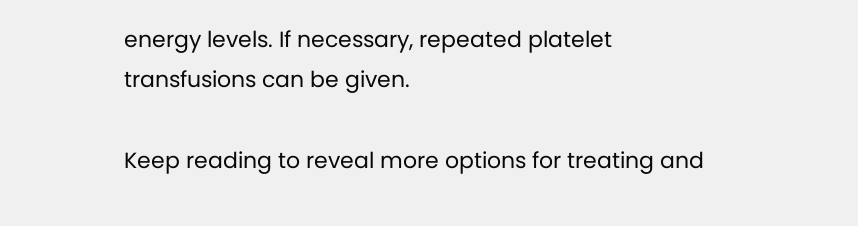energy levels. If necessary, repeated platelet transfusions can be given.

Keep reading to reveal more options for treating and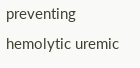preventing hemolytic uremic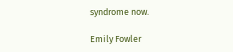syndrome now.

Emily Fowler